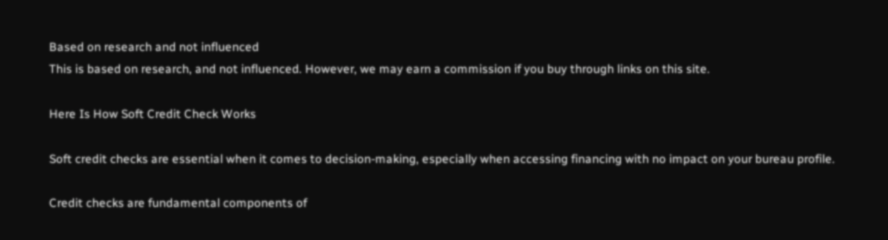Based on research and not influenced
This is based on research, and not influenced. However, we may earn a commission if you buy through links on this site.

Here Is How Soft Credit Check Works

Soft credit checks are essential when it comes to decision-making, especially when accessing financing with no impact on your bureau profile.

Credit checks are fundamental components of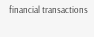financial transactions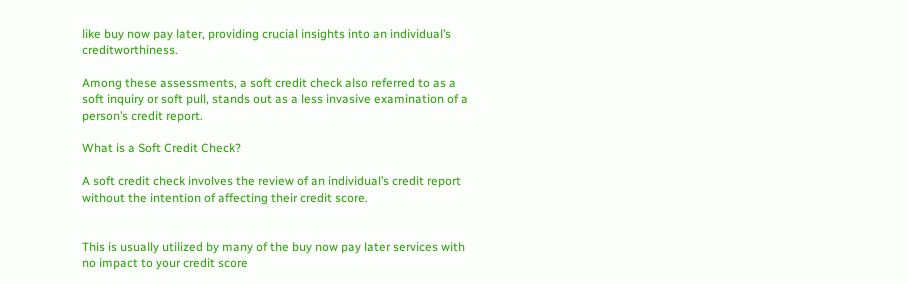like buy now pay later, providing crucial insights into an individual’s creditworthiness.

Among these assessments, a soft credit check also referred to as a soft inquiry or soft pull, stands out as a less invasive examination of a person’s credit report.

What is a Soft Credit Check?

A soft credit check involves the review of an individual’s credit report without the intention of affecting their credit score.


This is usually utilized by many of the buy now pay later services with no impact to your credit score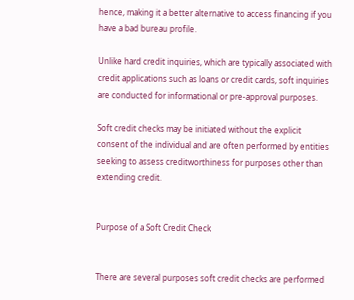hence, making it a better alternative to access financing if you have a bad bureau profile.

Unlike hard credit inquiries, which are typically associated with credit applications such as loans or credit cards, soft inquiries are conducted for informational or pre-approval purposes.

Soft credit checks may be initiated without the explicit consent of the individual and are often performed by entities seeking to assess creditworthiness for purposes other than extending credit.


Purpose of a Soft Credit Check


There are several purposes soft credit checks are performed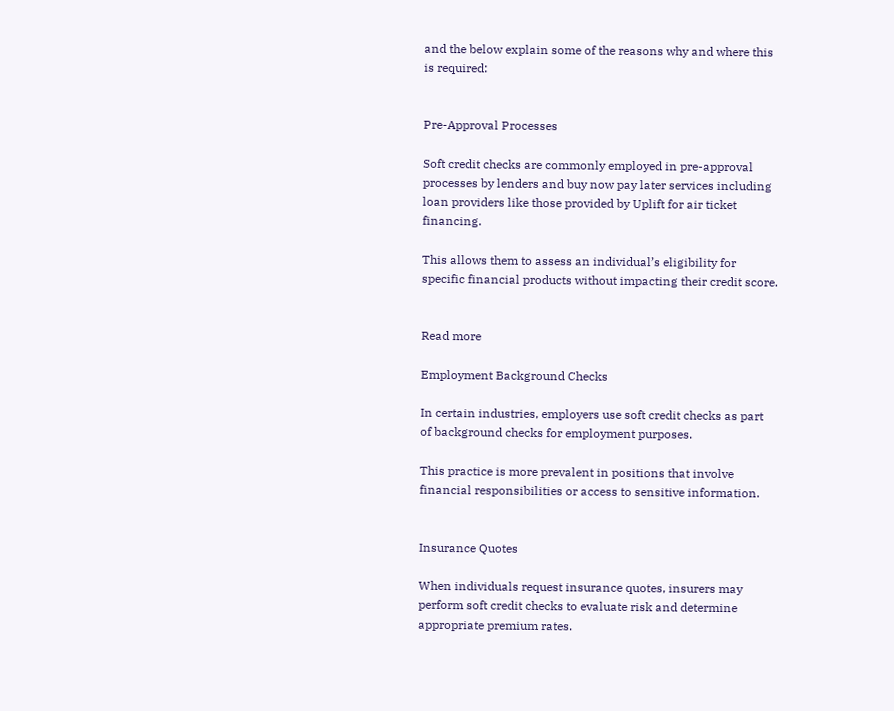and the below explain some of the reasons why and where this is required:


Pre-Approval Processes

Soft credit checks are commonly employed in pre-approval processes by lenders and buy now pay later services including loan providers like those provided by Uplift for air ticket financing.

This allows them to assess an individual’s eligibility for specific financial products without impacting their credit score.


Read more

Employment Background Checks

In certain industries, employers use soft credit checks as part of background checks for employment purposes.

This practice is more prevalent in positions that involve financial responsibilities or access to sensitive information.


Insurance Quotes

When individuals request insurance quotes, insurers may perform soft credit checks to evaluate risk and determine appropriate premium rates.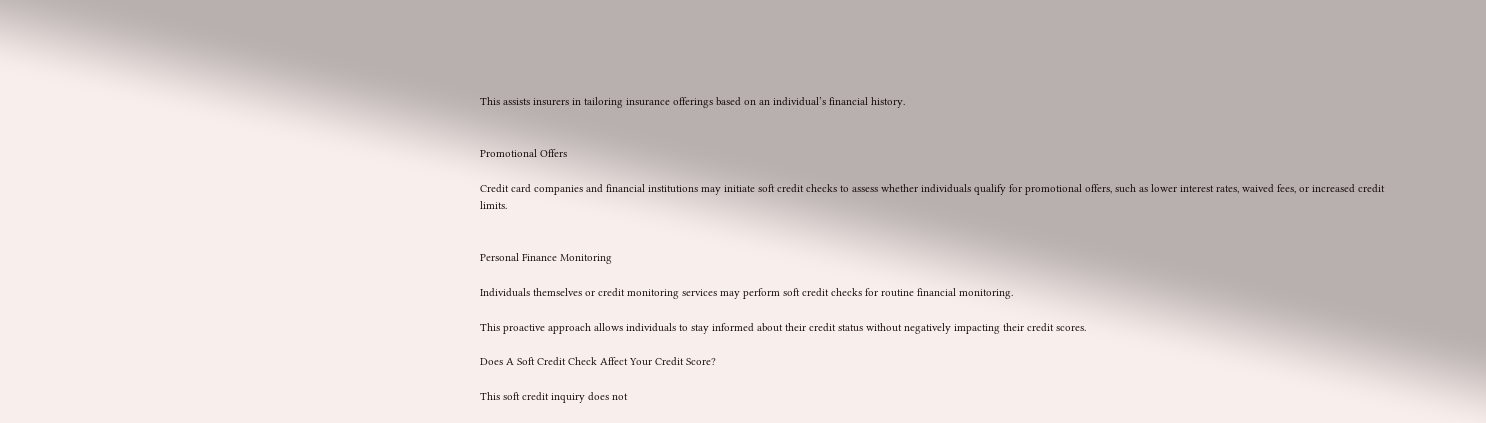This assists insurers in tailoring insurance offerings based on an individual’s financial history.


Promotional Offers

Credit card companies and financial institutions may initiate soft credit checks to assess whether individuals qualify for promotional offers, such as lower interest rates, waived fees, or increased credit limits.


Personal Finance Monitoring

Individuals themselves or credit monitoring services may perform soft credit checks for routine financial monitoring.

This proactive approach allows individuals to stay informed about their credit status without negatively impacting their credit scores.

Does A Soft Credit Check Affect Your Credit Score?

This soft credit inquiry does not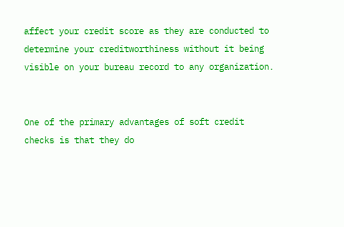affect your credit score as they are conducted to determine your creditworthiness without it being visible on your bureau record to any organization.


One of the primary advantages of soft credit checks is that they do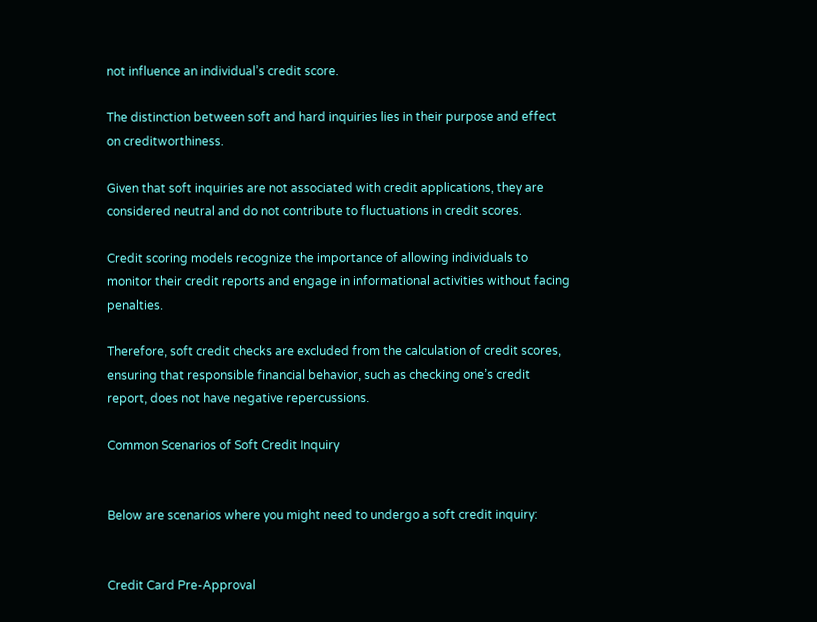not influence an individual’s credit score.

The distinction between soft and hard inquiries lies in their purpose and effect on creditworthiness.

Given that soft inquiries are not associated with credit applications, they are considered neutral and do not contribute to fluctuations in credit scores.

Credit scoring models recognize the importance of allowing individuals to monitor their credit reports and engage in informational activities without facing penalties.

Therefore, soft credit checks are excluded from the calculation of credit scores, ensuring that responsible financial behavior, such as checking one’s credit report, does not have negative repercussions.

Common Scenarios of Soft Credit Inquiry


Below are scenarios where you might need to undergo a soft credit inquiry:


Credit Card Pre-Approval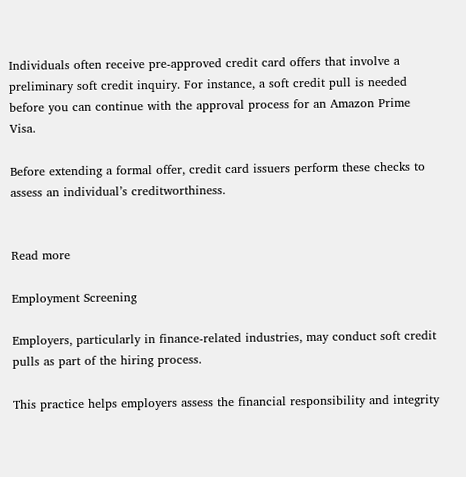Individuals often receive pre-approved credit card offers that involve a preliminary soft credit inquiry. For instance, a soft credit pull is needed before you can continue with the approval process for an Amazon Prime Visa.

Before extending a formal offer, credit card issuers perform these checks to assess an individual’s creditworthiness.


Read more

Employment Screening

Employers, particularly in finance-related industries, may conduct soft credit pulls as part of the hiring process.

This practice helps employers assess the financial responsibility and integrity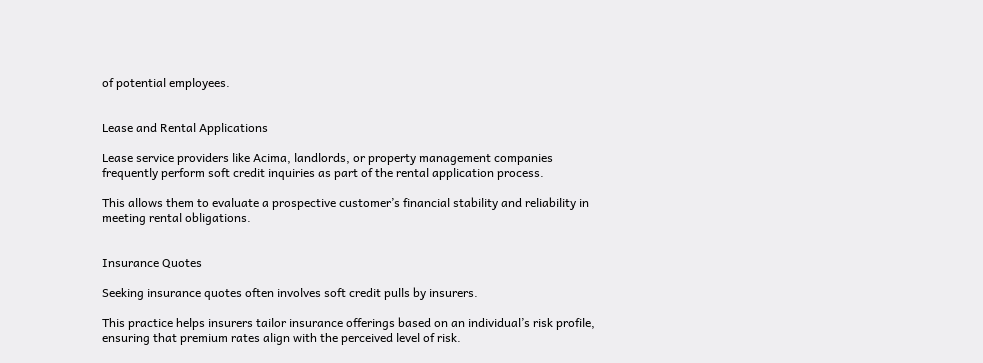of potential employees.


Lease and Rental Applications

Lease service providers like Acima, landlords, or property management companies frequently perform soft credit inquiries as part of the rental application process.

This allows them to evaluate a prospective customer’s financial stability and reliability in meeting rental obligations.


Insurance Quotes

Seeking insurance quotes often involves soft credit pulls by insurers.

This practice helps insurers tailor insurance offerings based on an individual’s risk profile, ensuring that premium rates align with the perceived level of risk.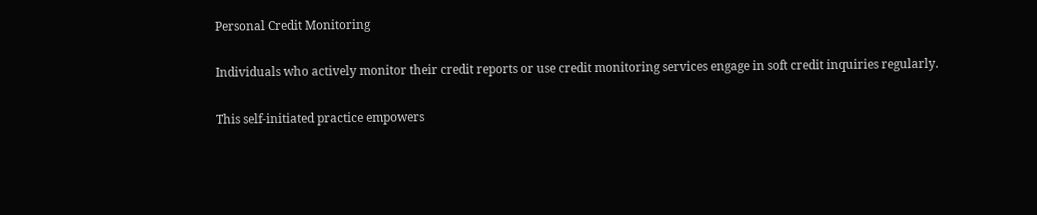Personal Credit Monitoring

Individuals who actively monitor their credit reports or use credit monitoring services engage in soft credit inquiries regularly.

This self-initiated practice empowers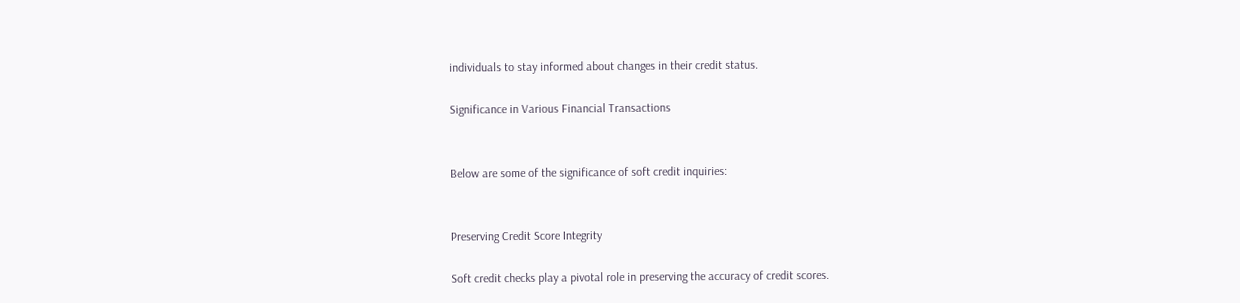individuals to stay informed about changes in their credit status.

Significance in Various Financial Transactions


Below are some of the significance of soft credit inquiries:


Preserving Credit Score Integrity

Soft credit checks play a pivotal role in preserving the accuracy of credit scores.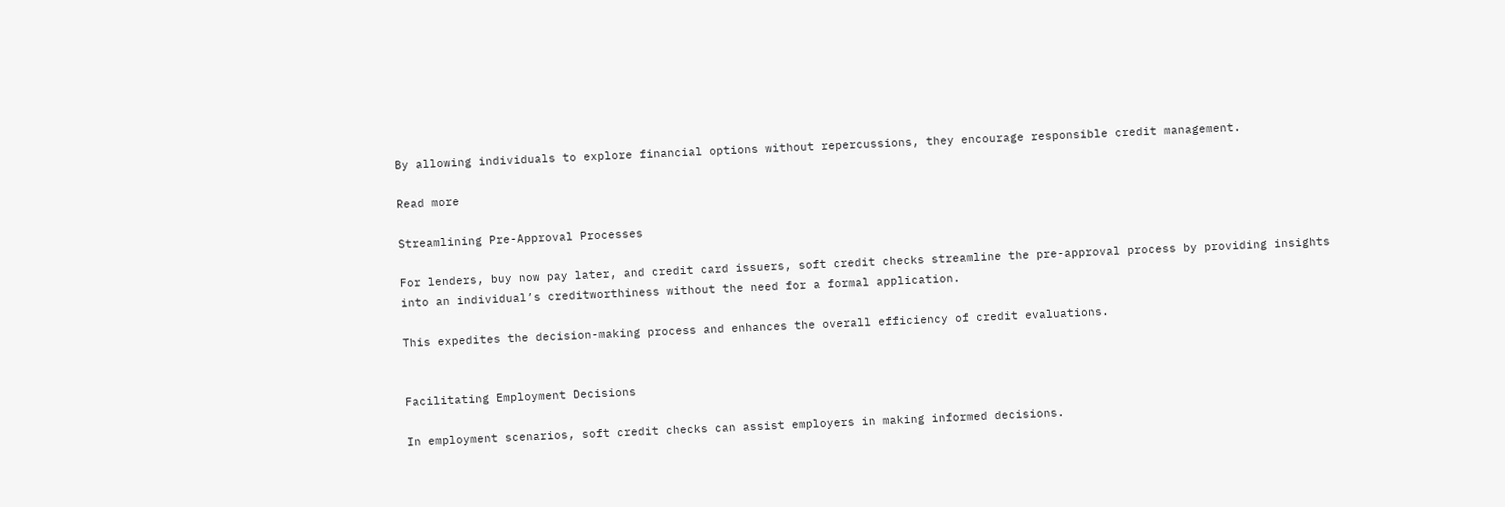By allowing individuals to explore financial options without repercussions, they encourage responsible credit management.

Read more

Streamlining Pre-Approval Processes

For lenders, buy now pay later, and credit card issuers, soft credit checks streamline the pre-approval process by providing insights into an individual’s creditworthiness without the need for a formal application.

This expedites the decision-making process and enhances the overall efficiency of credit evaluations.


Facilitating Employment Decisions

In employment scenarios, soft credit checks can assist employers in making informed decisions.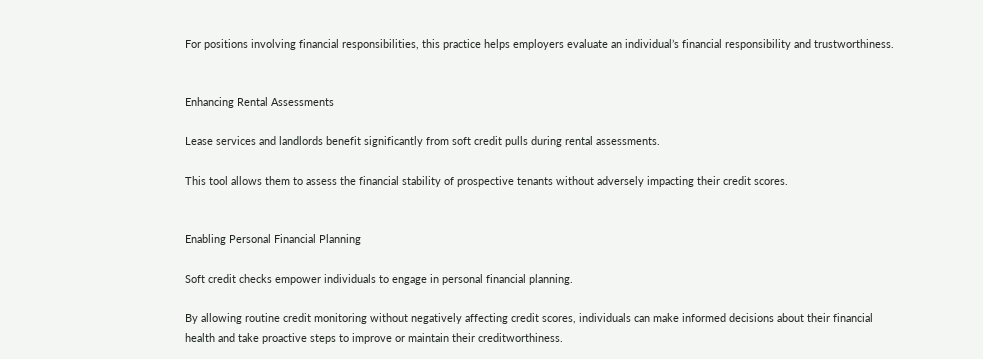For positions involving financial responsibilities, this practice helps employers evaluate an individual’s financial responsibility and trustworthiness.


Enhancing Rental Assessments

Lease services and landlords benefit significantly from soft credit pulls during rental assessments.

This tool allows them to assess the financial stability of prospective tenants without adversely impacting their credit scores.


Enabling Personal Financial Planning

Soft credit checks empower individuals to engage in personal financial planning.

By allowing routine credit monitoring without negatively affecting credit scores, individuals can make informed decisions about their financial health and take proactive steps to improve or maintain their creditworthiness.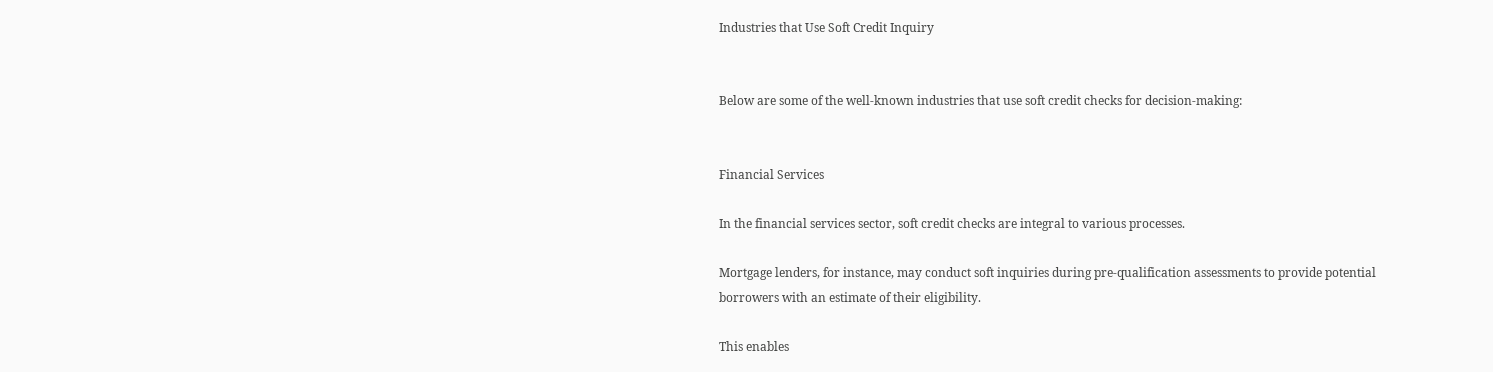Industries that Use Soft Credit Inquiry


Below are some of the well-known industries that use soft credit checks for decision-making:


Financial Services

In the financial services sector, soft credit checks are integral to various processes.

Mortgage lenders, for instance, may conduct soft inquiries during pre-qualification assessments to provide potential borrowers with an estimate of their eligibility.

This enables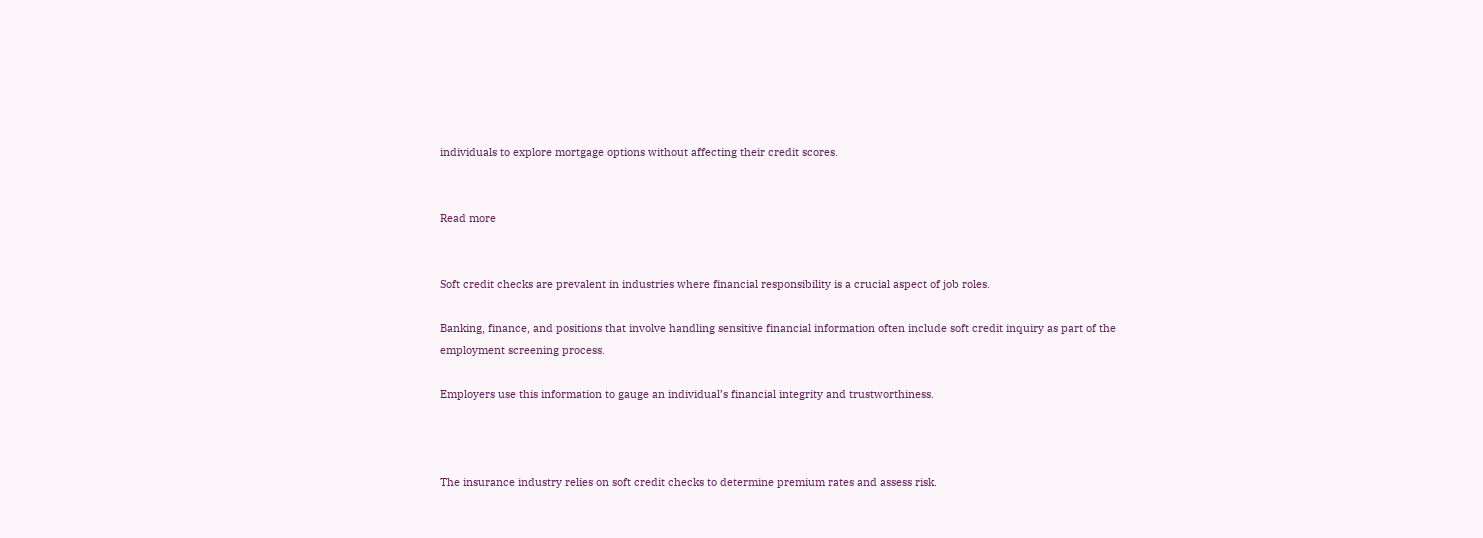individuals to explore mortgage options without affecting their credit scores.


Read more


Soft credit checks are prevalent in industries where financial responsibility is a crucial aspect of job roles.

Banking, finance, and positions that involve handling sensitive financial information often include soft credit inquiry as part of the employment screening process.

Employers use this information to gauge an individual’s financial integrity and trustworthiness.



The insurance industry relies on soft credit checks to determine premium rates and assess risk.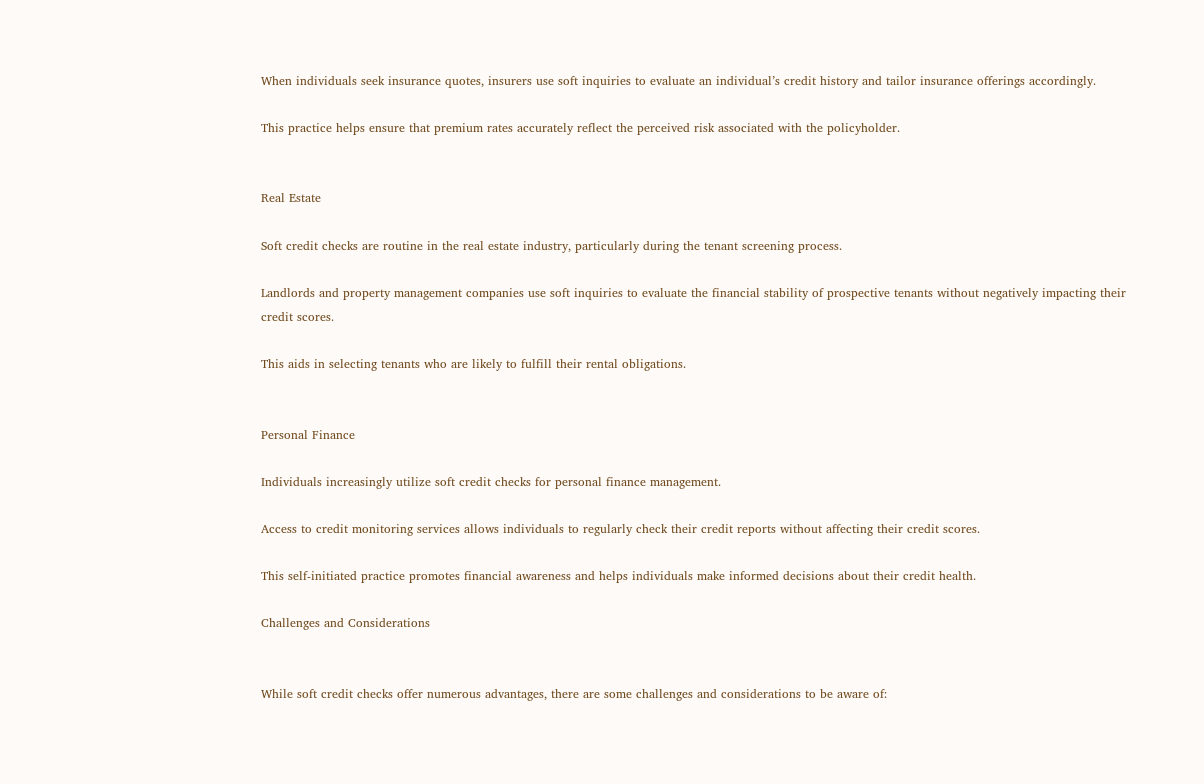When individuals seek insurance quotes, insurers use soft inquiries to evaluate an individual’s credit history and tailor insurance offerings accordingly.

This practice helps ensure that premium rates accurately reflect the perceived risk associated with the policyholder.


Real Estate

Soft credit checks are routine in the real estate industry, particularly during the tenant screening process.

Landlords and property management companies use soft inquiries to evaluate the financial stability of prospective tenants without negatively impacting their credit scores.

This aids in selecting tenants who are likely to fulfill their rental obligations.


Personal Finance

Individuals increasingly utilize soft credit checks for personal finance management.

Access to credit monitoring services allows individuals to regularly check their credit reports without affecting their credit scores.

This self-initiated practice promotes financial awareness and helps individuals make informed decisions about their credit health.

Challenges and Considerations


While soft credit checks offer numerous advantages, there are some challenges and considerations to be aware of: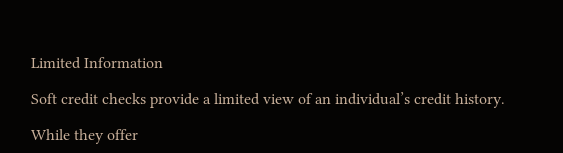Limited Information

Soft credit checks provide a limited view of an individual’s credit history.

While they offer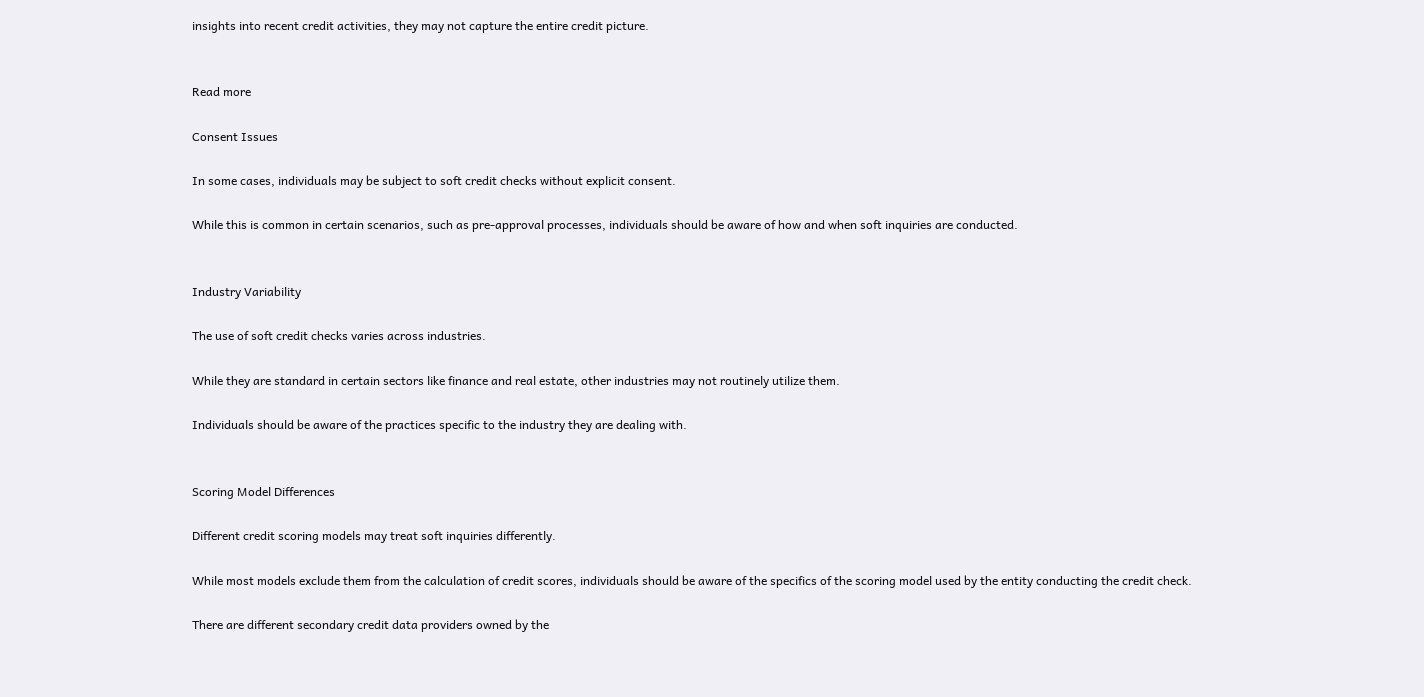insights into recent credit activities, they may not capture the entire credit picture.


Read more

Consent Issues

In some cases, individuals may be subject to soft credit checks without explicit consent.

While this is common in certain scenarios, such as pre-approval processes, individuals should be aware of how and when soft inquiries are conducted.


Industry Variability

The use of soft credit checks varies across industries.

While they are standard in certain sectors like finance and real estate, other industries may not routinely utilize them.

Individuals should be aware of the practices specific to the industry they are dealing with.


Scoring Model Differences

Different credit scoring models may treat soft inquiries differently.

While most models exclude them from the calculation of credit scores, individuals should be aware of the specifics of the scoring model used by the entity conducting the credit check.

There are different secondary credit data providers owned by the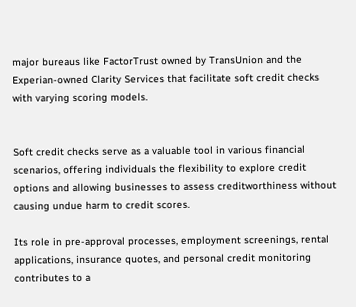major bureaus like FactorTrust owned by TransUnion and the Experian-owned Clarity Services that facilitate soft credit checks with varying scoring models.


Soft credit checks serve as a valuable tool in various financial scenarios, offering individuals the flexibility to explore credit options and allowing businesses to assess creditworthiness without causing undue harm to credit scores.

Its role in pre-approval processes, employment screenings, rental applications, insurance quotes, and personal credit monitoring contributes to a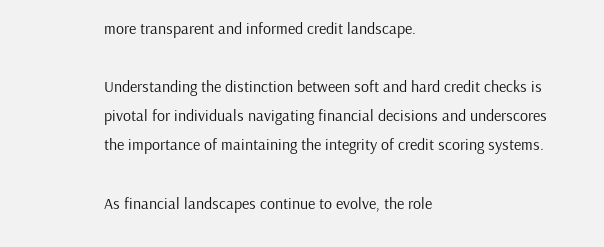more transparent and informed credit landscape.

Understanding the distinction between soft and hard credit checks is pivotal for individuals navigating financial decisions and underscores the importance of maintaining the integrity of credit scoring systems.

As financial landscapes continue to evolve, the role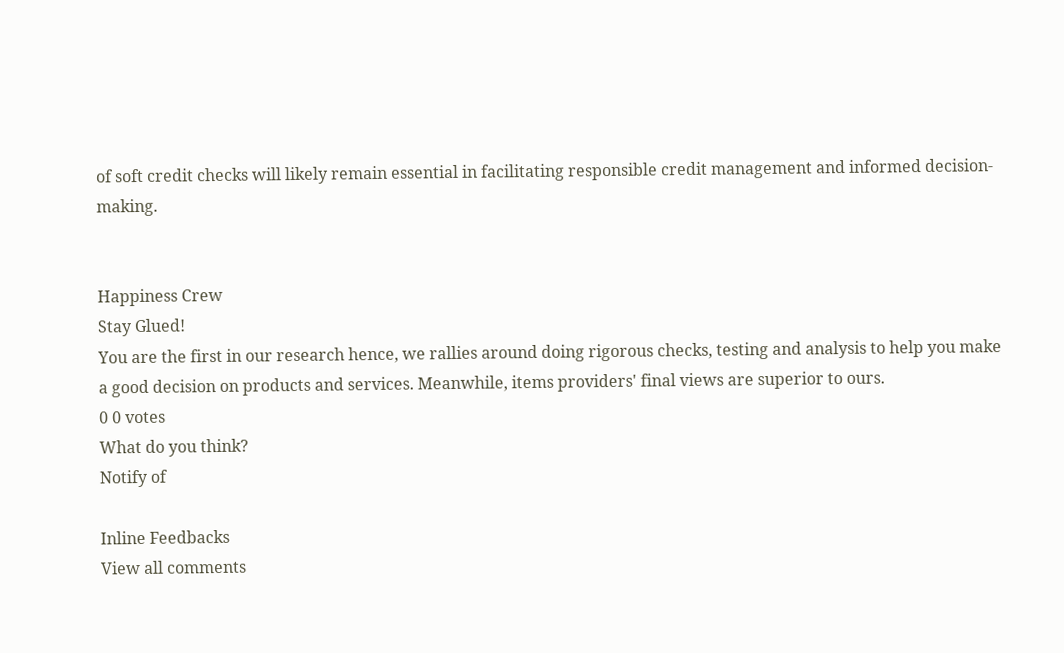of soft credit checks will likely remain essential in facilitating responsible credit management and informed decision-making.


Happiness Crew
Stay Glued!
You are the first in our research hence, we rallies around doing rigorous checks, testing and analysis to help you make a good decision on products and services. Meanwhile, items providers' final views are superior to ours.
0 0 votes
What do you think?
Notify of

Inline Feedbacks
View all comments